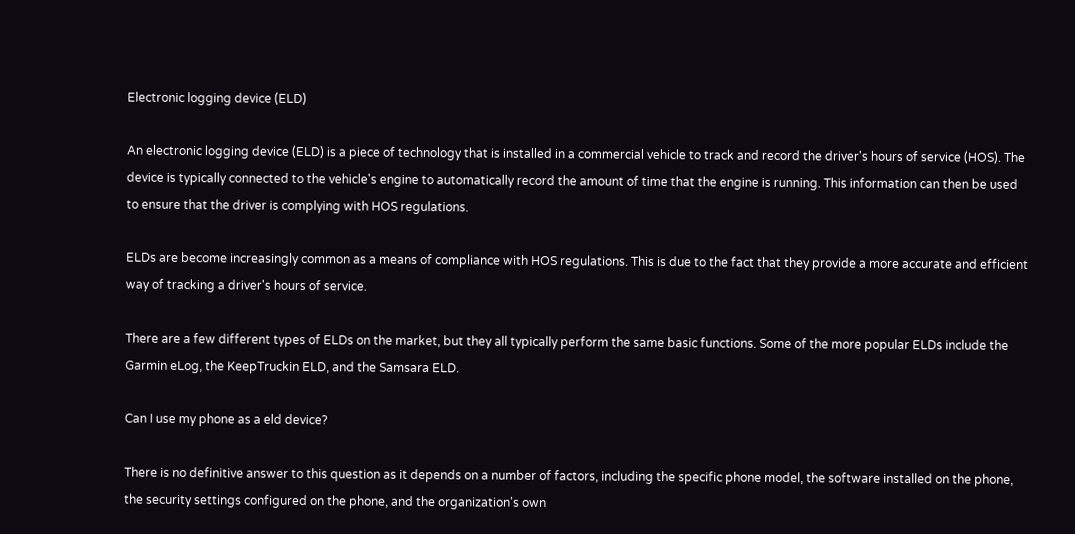Electronic logging device (ELD)

An electronic logging device (ELD) is a piece of technology that is installed in a commercial vehicle to track and record the driver's hours of service (HOS). The device is typically connected to the vehicle's engine to automatically record the amount of time that the engine is running. This information can then be used to ensure that the driver is complying with HOS regulations.

ELDs are become increasingly common as a means of compliance with HOS regulations. This is due to the fact that they provide a more accurate and efficient way of tracking a driver's hours of service.

There are a few different types of ELDs on the market, but they all typically perform the same basic functions. Some of the more popular ELDs include the Garmin eLog, the KeepTruckin ELD, and the Samsara ELD.

Can I use my phone as a eld device?

There is no definitive answer to this question as it depends on a number of factors, including the specific phone model, the software installed on the phone, the security settings configured on the phone, and the organization's own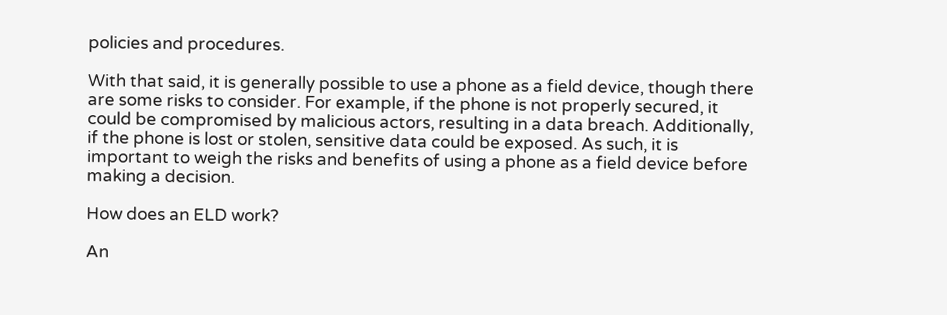policies and procedures.

With that said, it is generally possible to use a phone as a field device, though there are some risks to consider. For example, if the phone is not properly secured, it could be compromised by malicious actors, resulting in a data breach. Additionally, if the phone is lost or stolen, sensitive data could be exposed. As such, it is important to weigh the risks and benefits of using a phone as a field device before making a decision.

How does an ELD work?

An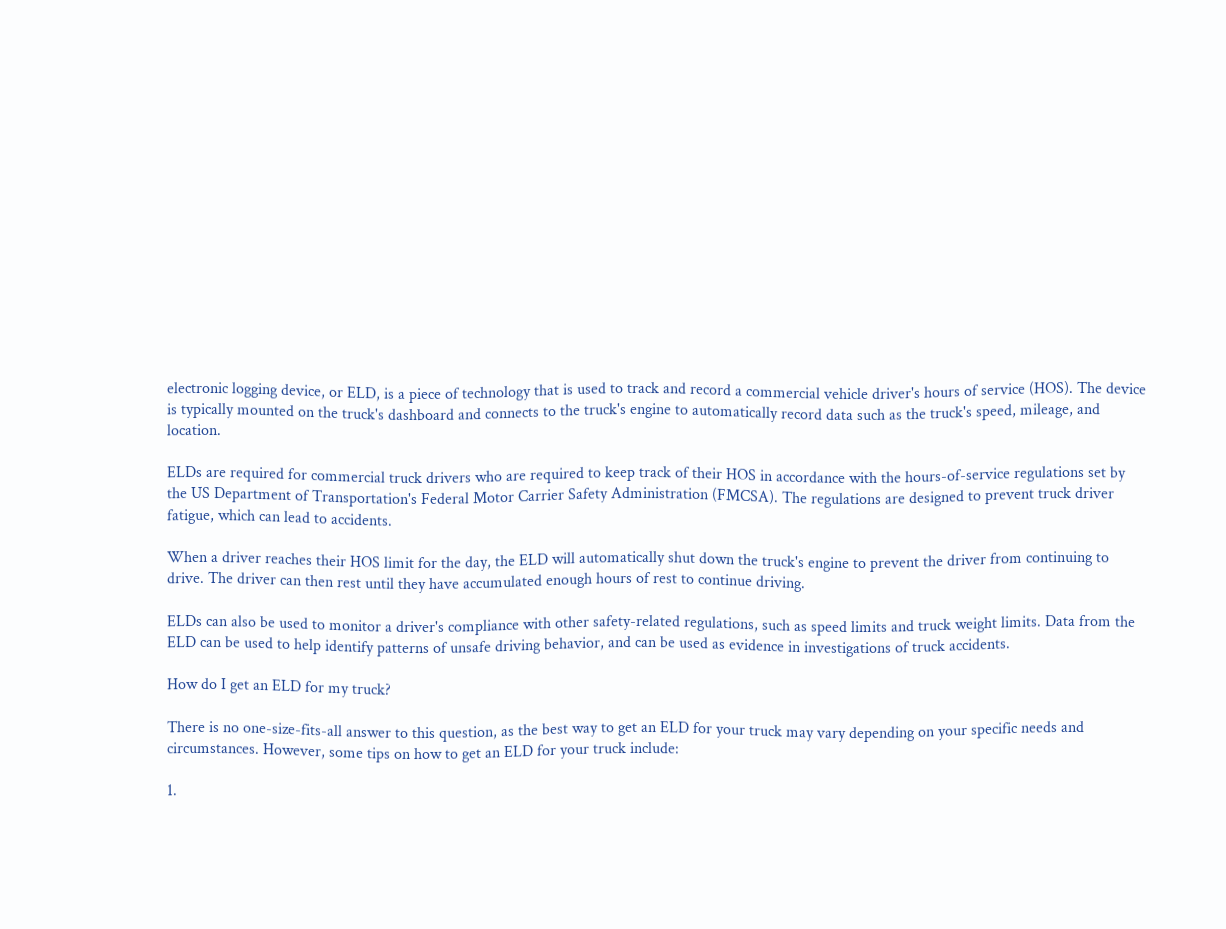electronic logging device, or ELD, is a piece of technology that is used to track and record a commercial vehicle driver's hours of service (HOS). The device is typically mounted on the truck's dashboard and connects to the truck's engine to automatically record data such as the truck's speed, mileage, and location.

ELDs are required for commercial truck drivers who are required to keep track of their HOS in accordance with the hours-of-service regulations set by the US Department of Transportation's Federal Motor Carrier Safety Administration (FMCSA). The regulations are designed to prevent truck driver fatigue, which can lead to accidents.

When a driver reaches their HOS limit for the day, the ELD will automatically shut down the truck's engine to prevent the driver from continuing to drive. The driver can then rest until they have accumulated enough hours of rest to continue driving.

ELDs can also be used to monitor a driver's compliance with other safety-related regulations, such as speed limits and truck weight limits. Data from the ELD can be used to help identify patterns of unsafe driving behavior, and can be used as evidence in investigations of truck accidents.

How do I get an ELD for my truck?

There is no one-size-fits-all answer to this question, as the best way to get an ELD for your truck may vary depending on your specific needs and circumstances. However, some tips on how to get an ELD for your truck include:

1.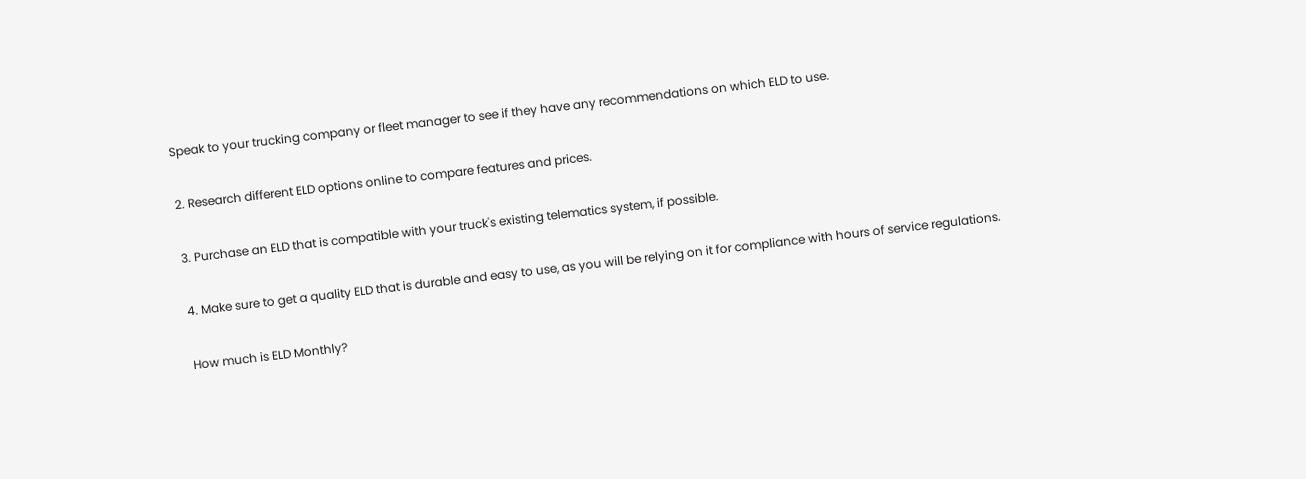Speak to your trucking company or fleet manager to see if they have any recommendations on which ELD to use.

2. Research different ELD options online to compare features and prices.

3. Purchase an ELD that is compatible with your truck's existing telematics system, if possible.

4. Make sure to get a quality ELD that is durable and easy to use, as you will be relying on it for compliance with hours of service regulations.

How much is ELD Monthly?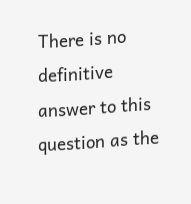There is no definitive answer to this question as the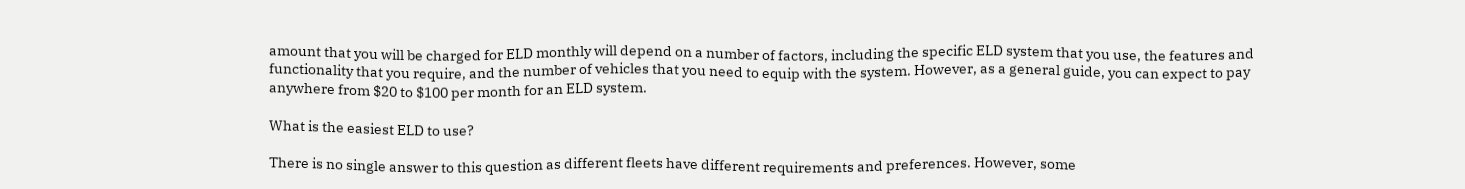amount that you will be charged for ELD monthly will depend on a number of factors, including the specific ELD system that you use, the features and functionality that you require, and the number of vehicles that you need to equip with the system. However, as a general guide, you can expect to pay anywhere from $20 to $100 per month for an ELD system.

What is the easiest ELD to use?

There is no single answer to this question as different fleets have different requirements and preferences. However, some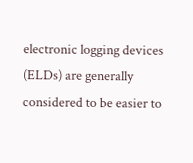electronic logging devices (ELDs) are generally considered to be easier to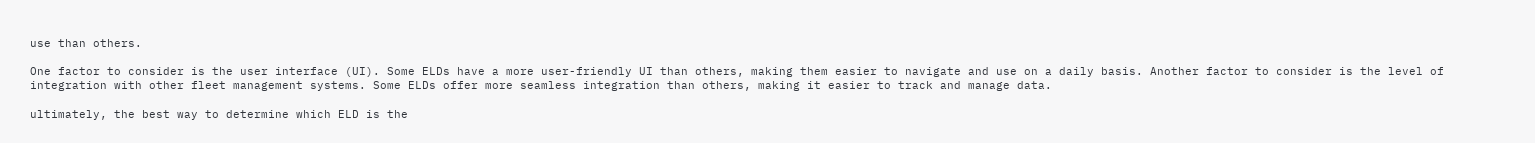use than others.

One factor to consider is the user interface (UI). Some ELDs have a more user-friendly UI than others, making them easier to navigate and use on a daily basis. Another factor to consider is the level of integration with other fleet management systems. Some ELDs offer more seamless integration than others, making it easier to track and manage data.

ultimately, the best way to determine which ELD is the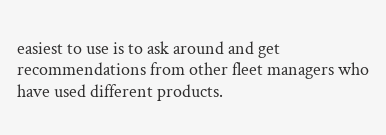easiest to use is to ask around and get recommendations from other fleet managers who have used different products.